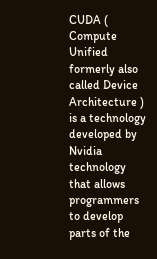CUDA ( Compute Unified formerly also called Device Architecture ) is a technology developed by Nvidia technology that allows programmers to develop parts of the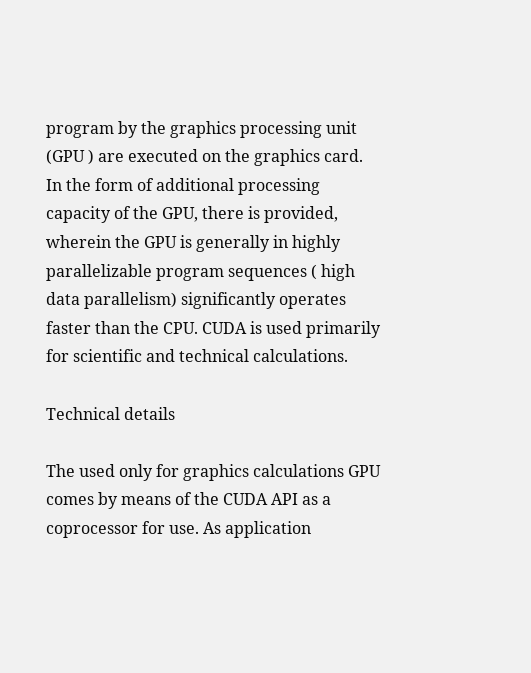program by the graphics processing unit (GPU ) are executed on the graphics card. In the form of additional processing capacity of the GPU, there is provided, wherein the GPU is generally in highly parallelizable program sequences ( high data parallelism) significantly operates faster than the CPU. CUDA is used primarily for scientific and technical calculations.

Technical details

The used only for graphics calculations GPU comes by means of the CUDA API as a coprocessor for use. As application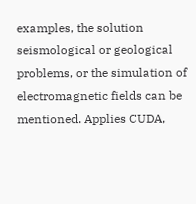examples, the solution seismological or geological problems, or the simulation of electromagnetic fields can be mentioned. Applies CUDA,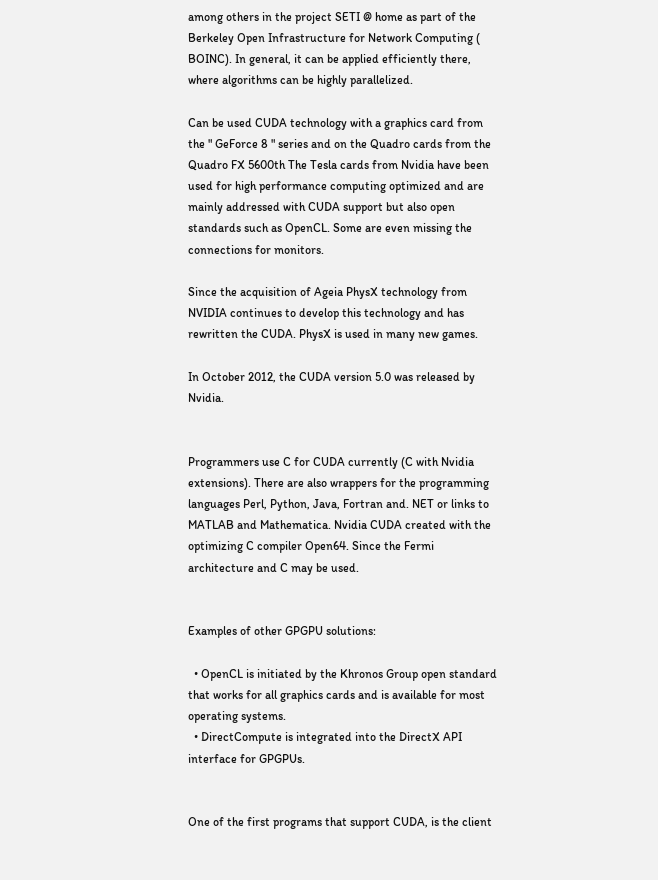among others in the project SETI @ home as part of the Berkeley Open Infrastructure for Network Computing ( BOINC). In general, it can be applied efficiently there, where algorithms can be highly parallelized.

Can be used CUDA technology with a graphics card from the " GeForce 8 " series and on the Quadro cards from the Quadro FX 5600th The Tesla cards from Nvidia have been used for high performance computing optimized and are mainly addressed with CUDA support but also open standards such as OpenCL. Some are even missing the connections for monitors.

Since the acquisition of Ageia PhysX technology from NVIDIA continues to develop this technology and has rewritten the CUDA. PhysX is used in many new games.

In October 2012, the CUDA version 5.0 was released by Nvidia.


Programmers use C for CUDA currently (C with Nvidia extensions). There are also wrappers for the programming languages Perl, Python, Java, Fortran and. NET or links to MATLAB and Mathematica. Nvidia CUDA created with the optimizing C compiler Open64. Since the Fermi architecture and C may be used.


Examples of other GPGPU solutions:

  • OpenCL is initiated by the Khronos Group open standard that works for all graphics cards and is available for most operating systems.
  • DirectCompute is integrated into the DirectX API interface for GPGPUs.


One of the first programs that support CUDA, is the client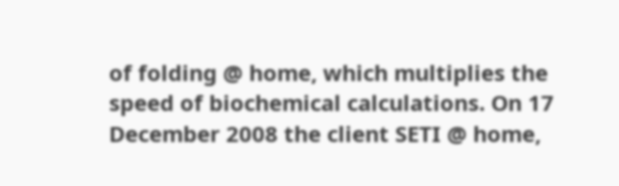of folding @ home, which multiplies the speed of biochemical calculations. On 17 December 2008 the client SETI @ home,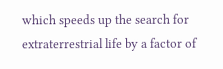which speeds up the search for extraterrestrial life by a factor of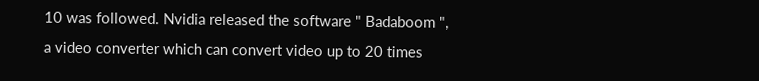10 was followed. Nvidia released the software " Badaboom ", a video converter which can convert video up to 20 times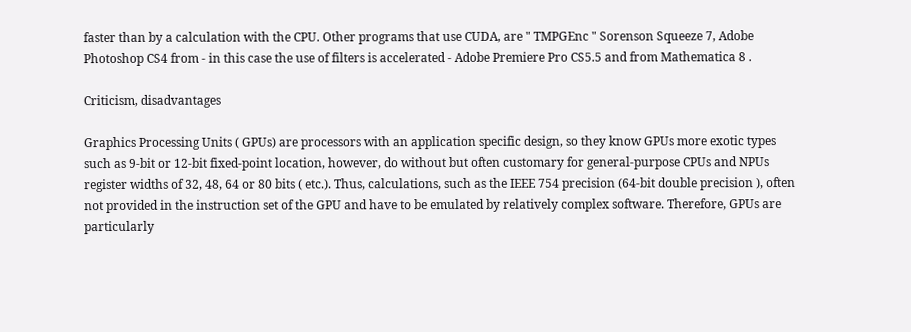faster than by a calculation with the CPU. Other programs that use CUDA, are " TMPGEnc " Sorenson Squeeze 7, Adobe Photoshop CS4 from - in this case the use of filters is accelerated - Adobe Premiere Pro CS5.5 and from Mathematica 8 .

Criticism, disadvantages

Graphics Processing Units ( GPUs) are processors with an application specific design, so they know GPUs more exotic types such as 9-bit or 12-bit fixed-point location, however, do without but often customary for general-purpose CPUs and NPUs register widths of 32, 48, 64 or 80 bits ( etc.). Thus, calculations, such as the IEEE 754 precision (64-bit double precision ), often not provided in the instruction set of the GPU and have to be emulated by relatively complex software. Therefore, GPUs are particularly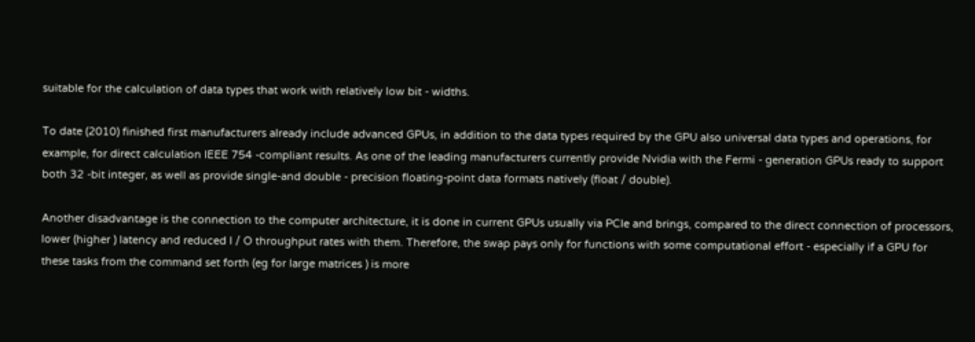suitable for the calculation of data types that work with relatively low bit - widths.

To date (2010) finished first manufacturers already include advanced GPUs, in addition to the data types required by the GPU also universal data types and operations, for example, for direct calculation IEEE 754 -compliant results. As one of the leading manufacturers currently provide Nvidia with the Fermi - generation GPUs ready to support both 32 -bit integer, as well as provide single-and double - precision floating-point data formats natively (float / double).

Another disadvantage is the connection to the computer architecture, it is done in current GPUs usually via PCIe and brings, compared to the direct connection of processors, lower (higher ) latency and reduced I / O throughput rates with them. Therefore, the swap pays only for functions with some computational effort - especially if a GPU for these tasks from the command set forth (eg for large matrices ) is more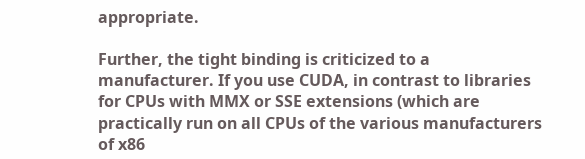appropriate.

Further, the tight binding is criticized to a manufacturer. If you use CUDA, in contrast to libraries for CPUs with MMX or SSE extensions (which are practically run on all CPUs of the various manufacturers of x86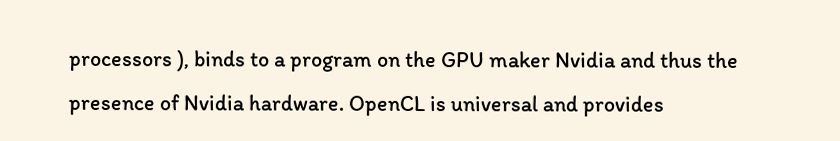processors ), binds to a program on the GPU maker Nvidia and thus the presence of Nvidia hardware. OpenCL is universal and provides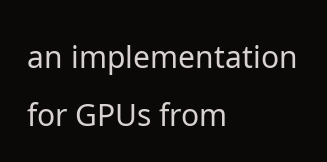an implementation for GPUs from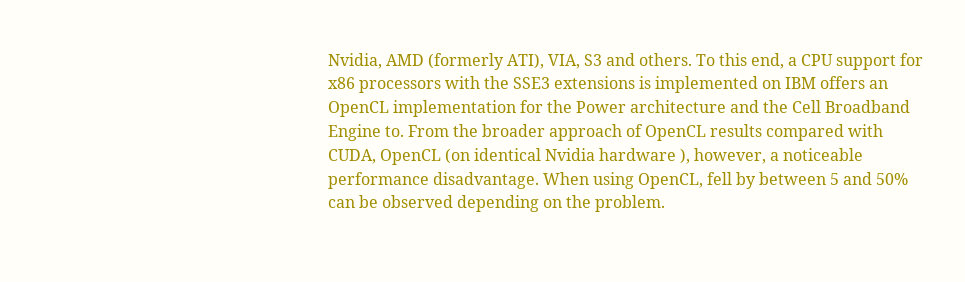Nvidia, AMD (formerly ATI), VIA, S3 and others. To this end, a CPU support for x86 processors with the SSE3 extensions is implemented on IBM offers an OpenCL implementation for the Power architecture and the Cell Broadband Engine to. From the broader approach of OpenCL results compared with CUDA, OpenCL (on identical Nvidia hardware ), however, a noticeable performance disadvantage. When using OpenCL, fell by between 5 and 50% can be observed depending on the problem.